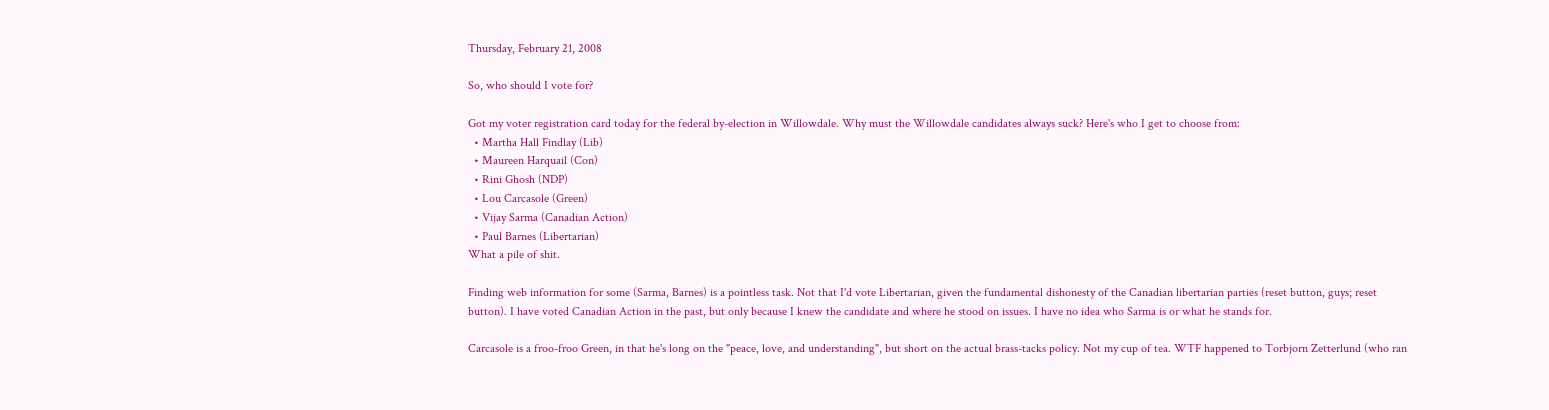Thursday, February 21, 2008

So, who should I vote for?

Got my voter registration card today for the federal by-election in Willowdale. Why must the Willowdale candidates always suck? Here's who I get to choose from:
  • Martha Hall Findlay (Lib)
  • Maureen Harquail (Con)
  • Rini Ghosh (NDP)
  • Lou Carcasole (Green)
  • Vijay Sarma (Canadian Action)
  • Paul Barnes (Libertarian)
What a pile of shit.

Finding web information for some (Sarma, Barnes) is a pointless task. Not that I'd vote Libertarian, given the fundamental dishonesty of the Canadian libertarian parties (reset button, guys; reset button). I have voted Canadian Action in the past, but only because I knew the candidate and where he stood on issues. I have no idea who Sarma is or what he stands for.

Carcasole is a froo-froo Green, in that he's long on the "peace, love, and understanding", but short on the actual brass-tacks policy. Not my cup of tea. WTF happened to Torbjorn Zetterlund (who ran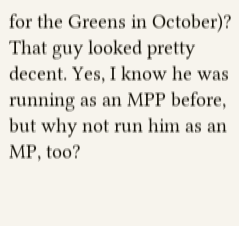for the Greens in October)? That guy looked pretty decent. Yes, I know he was running as an MPP before, but why not run him as an MP, too?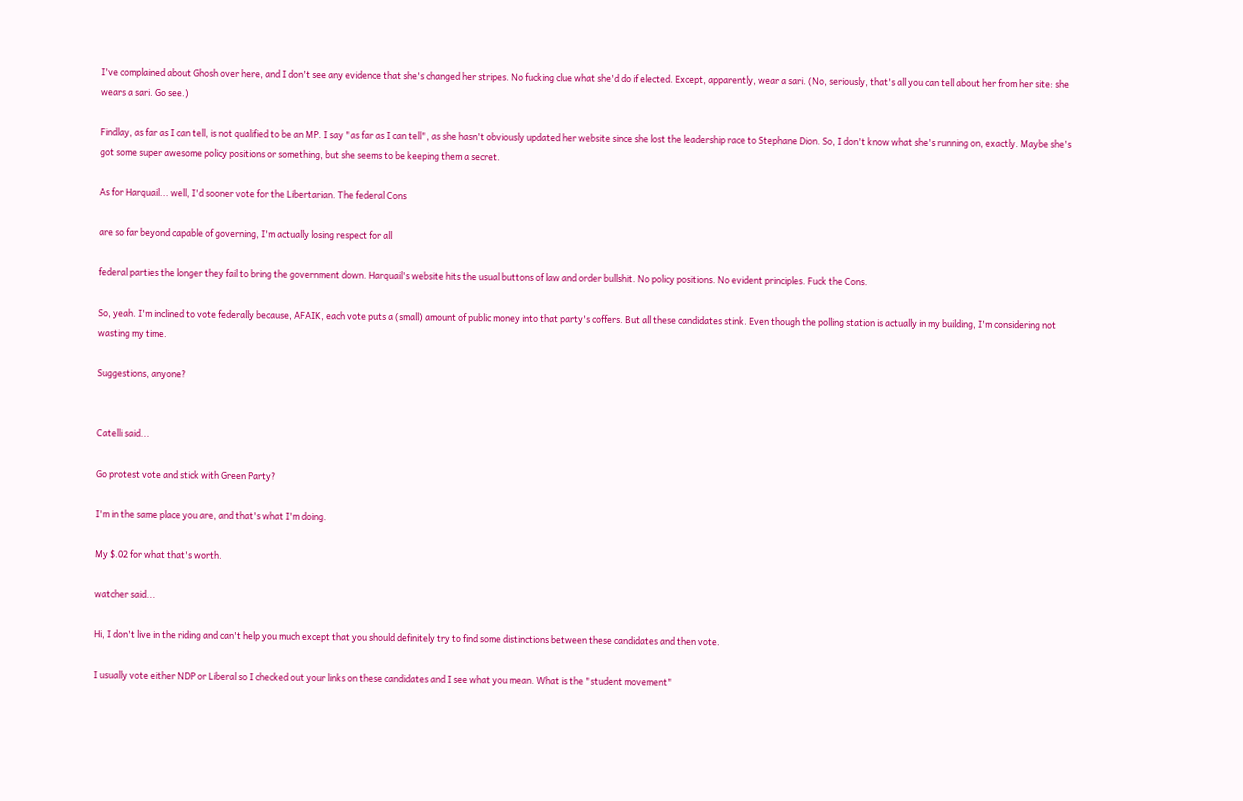I've complained about Ghosh over here, and I don't see any evidence that she's changed her stripes. No fucking clue what she'd do if elected. Except, apparently, wear a sari. (No, seriously, that's all you can tell about her from her site: she wears a sari. Go see.)

Findlay, as far as I can tell, is not qualified to be an MP. I say "as far as I can tell", as she hasn't obviously updated her website since she lost the leadership race to Stephane Dion. So, I don't know what she's running on, exactly. Maybe she's got some super awesome policy positions or something, but she seems to be keeping them a secret.

As for Harquail... well, I'd sooner vote for the Libertarian. The federal Cons

are so far beyond capable of governing, I'm actually losing respect for all

federal parties the longer they fail to bring the government down. Harquail's website hits the usual buttons of law and order bullshit. No policy positions. No evident principles. Fuck the Cons.

So, yeah. I'm inclined to vote federally because, AFAIK, each vote puts a (small) amount of public money into that party's coffers. But all these candidates stink. Even though the polling station is actually in my building, I'm considering not wasting my time.

Suggestions, anyone?


Catelli said...

Go protest vote and stick with Green Party?

I'm in the same place you are, and that's what I'm doing.

My $.02 for what that's worth.

watcher said...

Hi, I don't live in the riding and can't help you much except that you should definitely try to find some distinctions between these candidates and then vote.

I usually vote either NDP or Liberal so I checked out your links on these candidates and I see what you mean. What is the "student movement"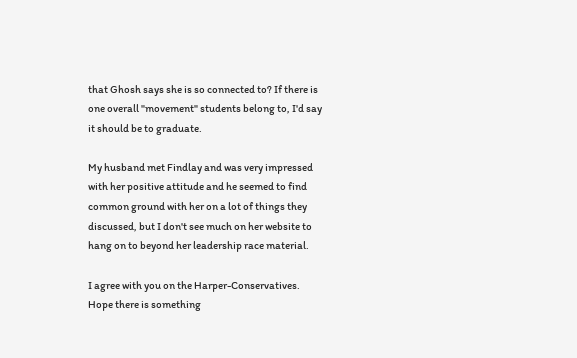that Ghosh says she is so connected to? If there is one overall "movement" students belong to, I'd say it should be to graduate.

My husband met Findlay and was very impressed with her positive attitude and he seemed to find common ground with her on a lot of things they discussed, but I don't see much on her website to hang on to beyond her leadership race material.

I agree with you on the Harper-Conservatives. Hope there is something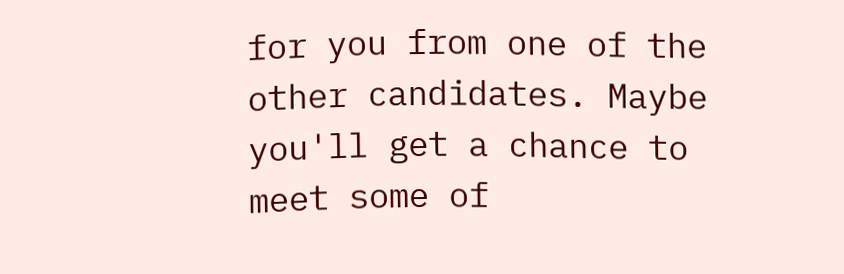for you from one of the other candidates. Maybe you'll get a chance to meet some of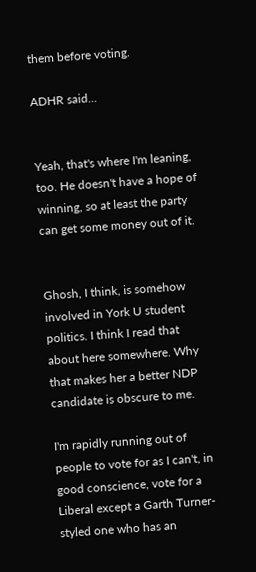them before voting.

ADHR said...


Yeah, that's where I'm leaning, too. He doesn't have a hope of winning, so at least the party can get some money out of it.


Ghosh, I think, is somehow involved in York U student politics. I think I read that about here somewhere. Why that makes her a better NDP candidate is obscure to me.

I'm rapidly running out of people to vote for as I can't, in good conscience, vote for a Liberal except a Garth Turner-styled one who has an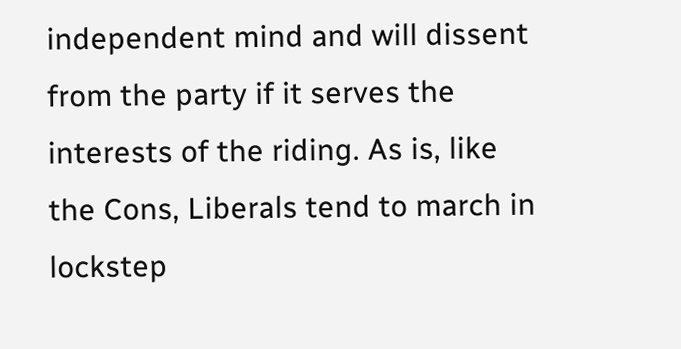independent mind and will dissent from the party if it serves the interests of the riding. As is, like the Cons, Liberals tend to march in lockstep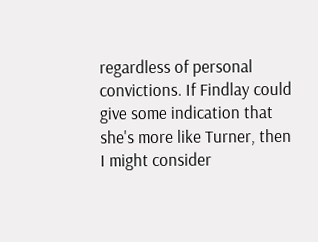regardless of personal convictions. If Findlay could give some indication that she's more like Turner, then I might consider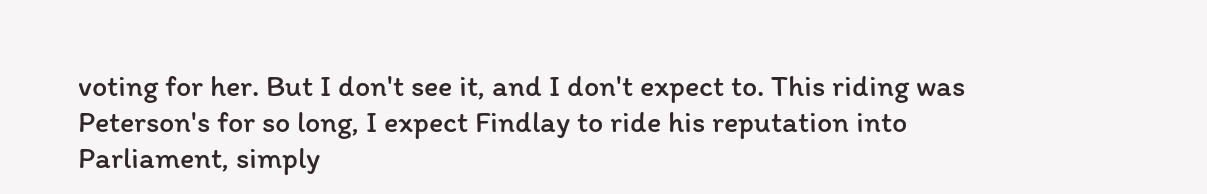voting for her. But I don't see it, and I don't expect to. This riding was Peterson's for so long, I expect Findlay to ride his reputation into Parliament, simply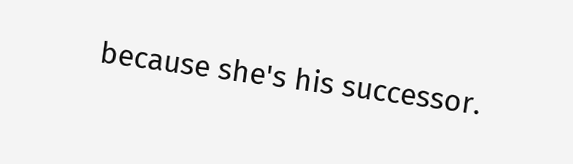because she's his successor.